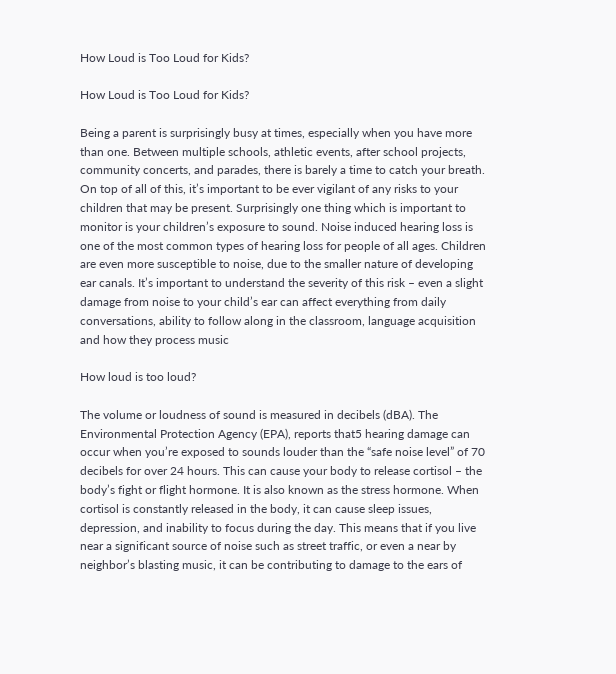How Loud is Too Loud for Kids?

How Loud is Too Loud for Kids?

Being a parent is surprisingly busy at times, especially when you have more than one. Between multiple schools, athletic events, after school projects, community concerts, and parades, there is barely a time to catch your breath. On top of all of this, it’s important to be ever vigilant of any risks to your children that may be present. Surprisingly one thing which is important to monitor is your children’s exposure to sound. Noise induced hearing loss is one of the most common types of hearing loss for people of all ages. Children are even more susceptible to noise, due to the smaller nature of developing ear canals. It’s important to understand the severity of this risk – even a slight damage from noise to your child’s ear can affect everything from daily conversations, ability to follow along in the classroom, language acquisition and how they process music

How loud is too loud?

The volume or loudness of sound is measured in decibels (dBA). The Environmental Protection Agency (EPA), reports that5 hearing damage can occur when you’re exposed to sounds louder than the “safe noise level” of 70 decibels for over 24 hours. This can cause your body to release cortisol – the body’s fight or flight hormone. It is also known as the stress hormone. When cortisol is constantly released in the body, it can cause sleep issues, depression, and inability to focus during the day. This means that if you live near a significant source of noise such as street traffic, or even a near by neighbor’s blasting music, it can be contributing to damage to the ears of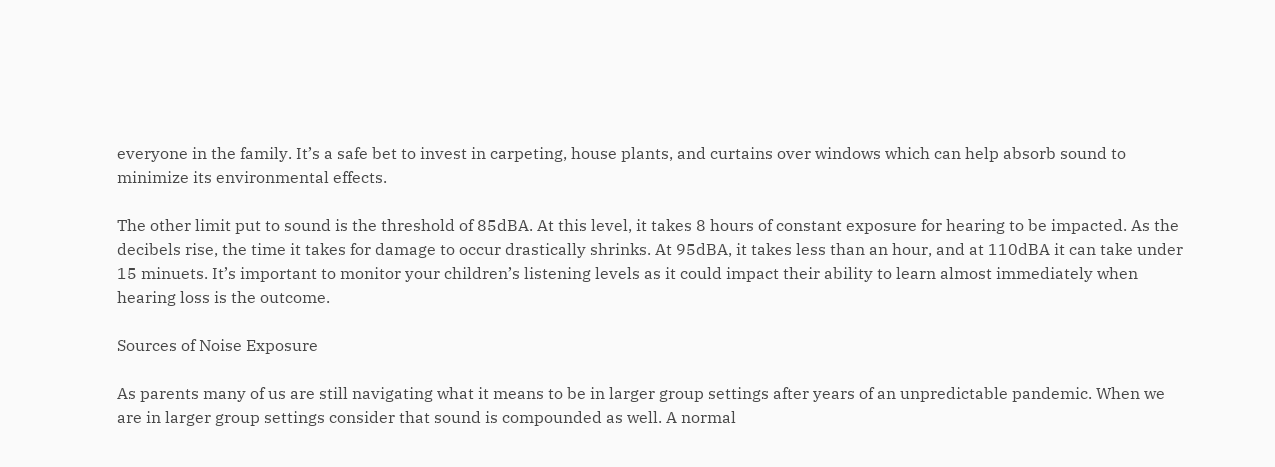everyone in the family. It’s a safe bet to invest in carpeting, house plants, and curtains over windows which can help absorb sound to minimize its environmental effects.

The other limit put to sound is the threshold of 85dBA. At this level, it takes 8 hours of constant exposure for hearing to be impacted. As the decibels rise, the time it takes for damage to occur drastically shrinks. At 95dBA, it takes less than an hour, and at 110dBA it can take under 15 minuets. It’s important to monitor your children’s listening levels as it could impact their ability to learn almost immediately when hearing loss is the outcome.

Sources of Noise Exposure

As parents many of us are still navigating what it means to be in larger group settings after years of an unpredictable pandemic. When we are in larger group settings consider that sound is compounded as well. A normal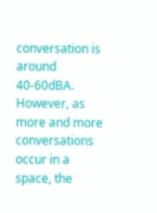conversation is around 40-60dBA. However, as more and more conversations occur in a space, the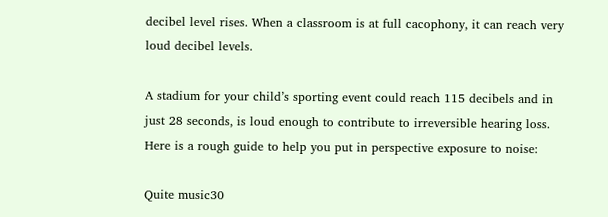decibel level rises. When a classroom is at full cacophony, it can reach very loud decibel levels.

A stadium for your child’s sporting event could reach 115 decibels and in just 28 seconds, is loud enough to contribute to irreversible hearing loss. Here is a rough guide to help you put in perspective exposure to noise:

Quite music30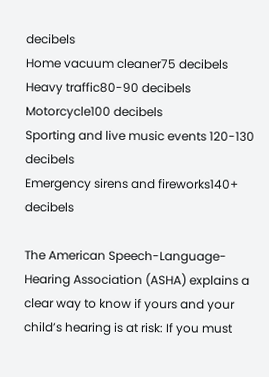decibels
Home vacuum cleaner75 decibels
Heavy traffic80-90 decibels
Motorcycle100 decibels
Sporting and live music events 120-130 decibels
Emergency sirens and fireworks140+ decibels

The American Speech-Language-Hearing Association (ASHA) explains a clear way to know if yours and your child’s hearing is at risk: If you must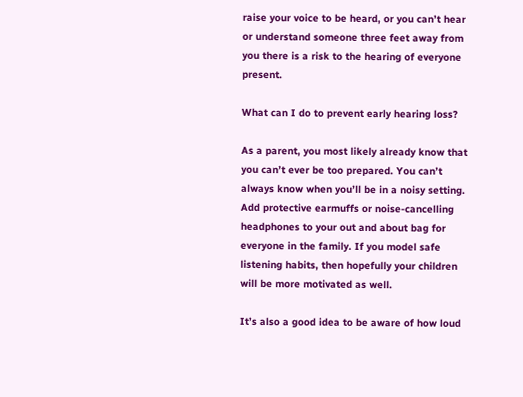raise your voice to be heard, or you can’t hear or understand someone three feet away from you there is a risk to the hearing of everyone present.

What can I do to prevent early hearing loss?

As a parent, you most likely already know that you can’t ever be too prepared. You can’t always know when you’ll be in a noisy setting. Add protective earmuffs or noise-cancelling headphones to your out and about bag for everyone in the family. If you model safe listening habits, then hopefully your children will be more motivated as well.

It’s also a good idea to be aware of how loud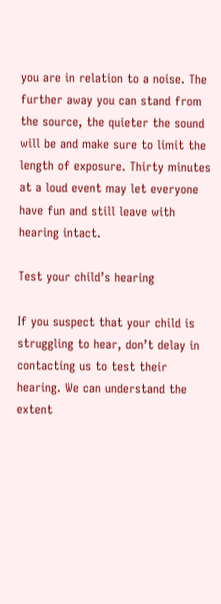you are in relation to a noise. The further away you can stand from the source, the quieter the sound will be and make sure to limit the length of exposure. Thirty minutes at a loud event may let everyone have fun and still leave with hearing intact.

Test your child’s hearing

If you suspect that your child is struggling to hear, don’t delay in contacting us to test their hearing. We can understand the extent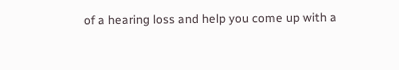of a hearing loss and help you come up with a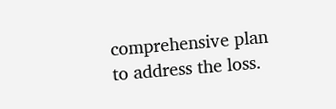comprehensive plan to address the loss.